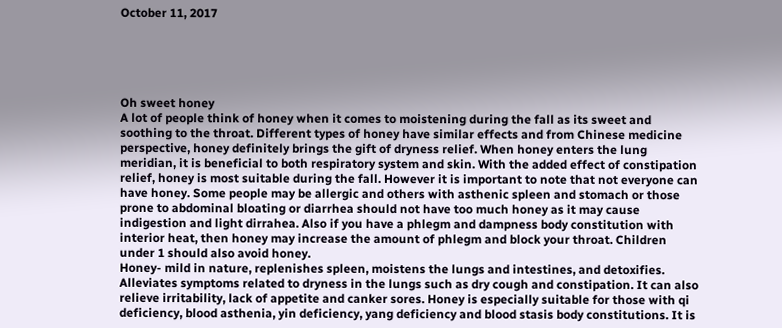October 11, 2017





Oh sweet honey
A lot of people think of honey when it comes to moistening during the fall as its sweet and soothing to the throat. Different types of honey have similar effects and from Chinese medicine perspective, honey definitely brings the gift of dryness relief. When honey enters the lung meridian, it is beneficial to both respiratory system and skin. With the added effect of constipation relief, honey is most suitable during the fall. However it is important to note that not everyone can have honey. Some people may be allergic and others with asthenic spleen and stomach or those prone to abdominal bloating or diarrhea should not have too much honey as it may cause indigestion and light dirrahea. Also if you have a phlegm and dampness body constitution with interior heat, then honey may increase the amount of phlegm and block your throat. Children under 1 should also avoid honey.
Honey- mild in nature, replenishes spleen, moistens the lungs and intestines, and detoxifies. Alleviates symptoms related to dryness in the lungs such as dry cough and constipation. It can also relieve irritability, lack of appetite and canker sores. Honey is especially suitable for those with qi deficiency, blood asthenia, yin deficiency, yang deficiency and blood stasis body constitutions. It is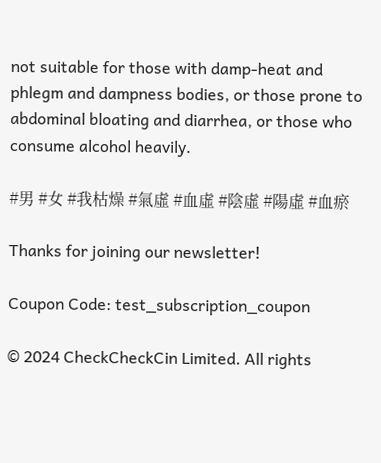not suitable for those with damp-heat and phlegm and dampness bodies, or those prone to abdominal bloating and diarrhea, or those who consume alcohol heavily.

#男 #女 #我枯燥 #氣虛 #血虛 #陰虛 #陽虛 #血瘀

Thanks for joining our newsletter!

Coupon Code: test_subscription_coupon

© 2024 CheckCheckCin Limited. All rights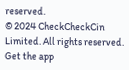reserved.
© 2024 CheckCheckCin Limited. All rights reserved.
Get the app